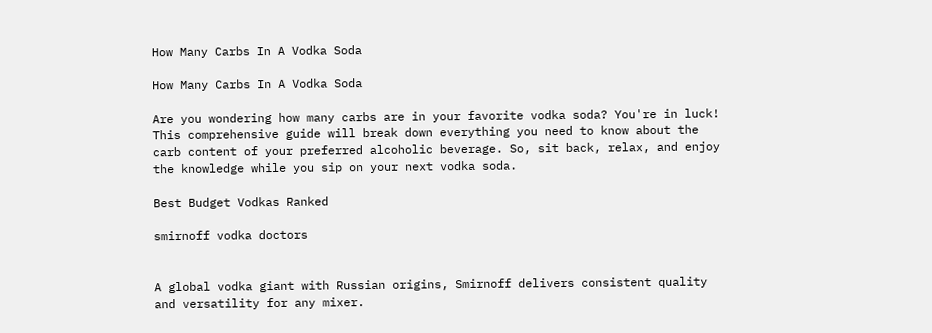How Many Carbs In A Vodka Soda

How Many Carbs In A Vodka Soda

Are you wondering how many carbs are in your favorite vodka soda? You're in luck! This comprehensive guide will break down everything you need to know about the carb content of your preferred alcoholic beverage. So, sit back, relax, and enjoy the knowledge while you sip on your next vodka soda.

Best Budget Vodkas Ranked

smirnoff vodka doctors


A global vodka giant with Russian origins, Smirnoff delivers consistent quality and versatility for any mixer.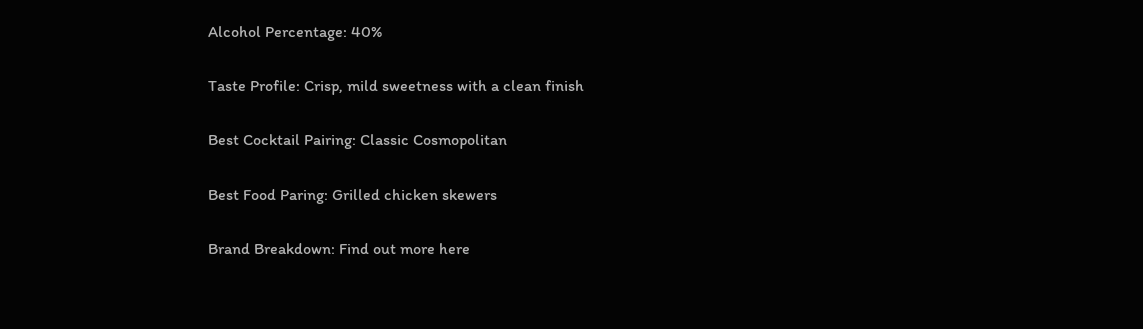Alcohol Percentage: 40%

Taste Profile: Crisp, mild sweetness with a clean finish

Best Cocktail Pairing: Classic Cosmopolitan

Best Food Paring: Grilled chicken skewers

Brand Breakdown: Find out more here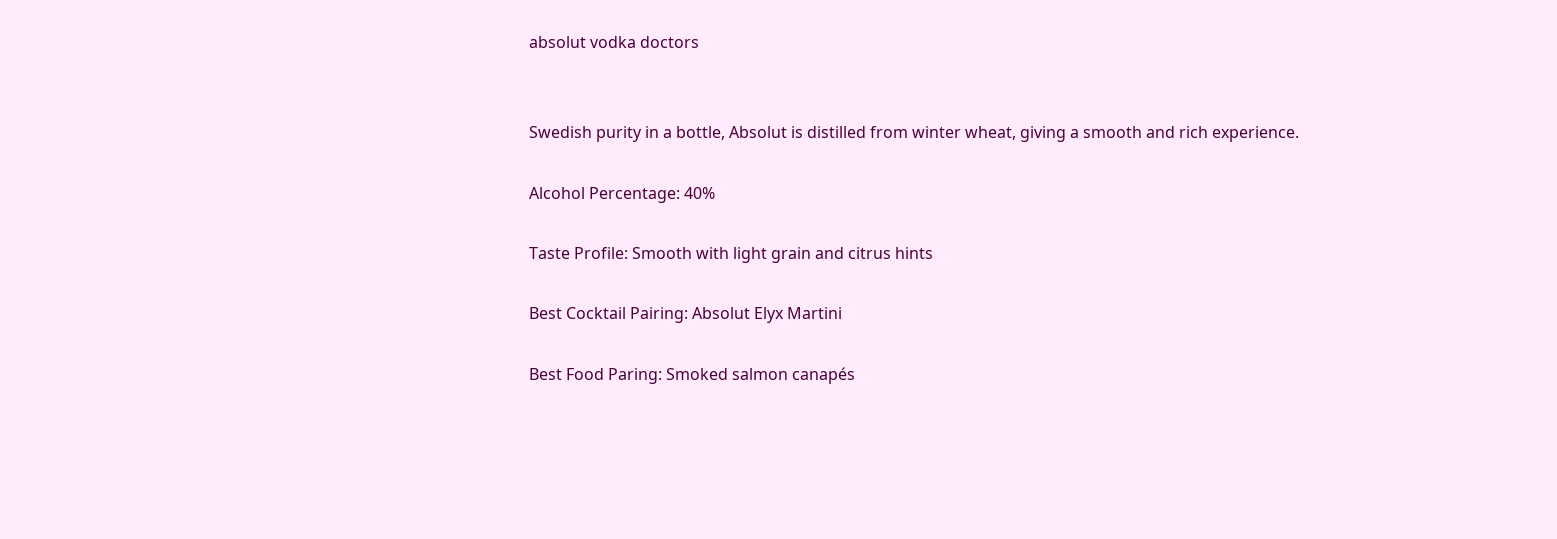absolut vodka doctors


Swedish purity in a bottle, Absolut is distilled from winter wheat, giving a smooth and rich experience.

Alcohol Percentage: 40%

Taste Profile: Smooth with light grain and citrus hints

Best Cocktail Pairing: Absolut Elyx Martini

Best Food Paring: Smoked salmon canapés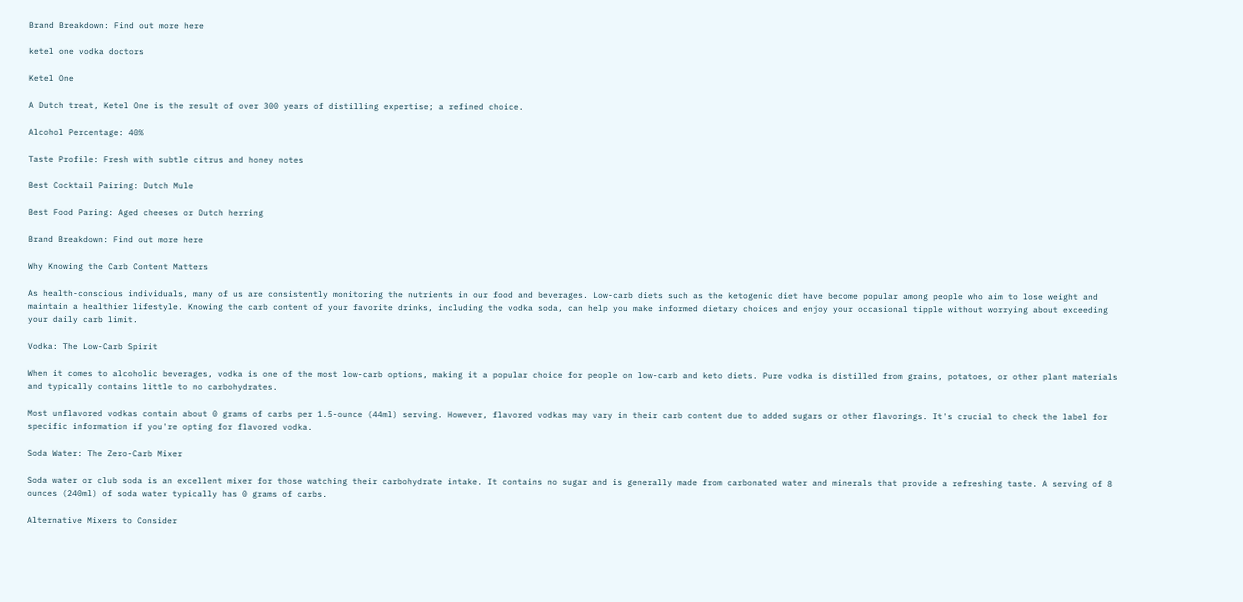Brand Breakdown: Find out more here

ketel one vodka doctors

Ketel One

A Dutch treat, Ketel One is the result of over 300 years of distilling expertise; a refined choice.

Alcohol Percentage: 40%

Taste Profile: Fresh with subtle citrus and honey notes

Best Cocktail Pairing: Dutch Mule

Best Food Paring: Aged cheeses or Dutch herring

Brand Breakdown: Find out more here

Why Knowing the Carb Content Matters

As health-conscious individuals, many of us are consistently monitoring the nutrients in our food and beverages. Low-carb diets such as the ketogenic diet have become popular among people who aim to lose weight and maintain a healthier lifestyle. Knowing the carb content of your favorite drinks, including the vodka soda, can help you make informed dietary choices and enjoy your occasional tipple without worrying about exceeding your daily carb limit.

Vodka: The Low-Carb Spirit

When it comes to alcoholic beverages, vodka is one of the most low-carb options, making it a popular choice for people on low-carb and keto diets. Pure vodka is distilled from grains, potatoes, or other plant materials and typically contains little to no carbohydrates.

Most unflavored vodkas contain about 0 grams of carbs per 1.5-ounce (44ml) serving. However, flavored vodkas may vary in their carb content due to added sugars or other flavorings. It's crucial to check the label for specific information if you're opting for flavored vodka.

Soda Water: The Zero-Carb Mixer

Soda water or club soda is an excellent mixer for those watching their carbohydrate intake. It contains no sugar and is generally made from carbonated water and minerals that provide a refreshing taste. A serving of 8 ounces (240ml) of soda water typically has 0 grams of carbs.

Alternative Mixers to Consider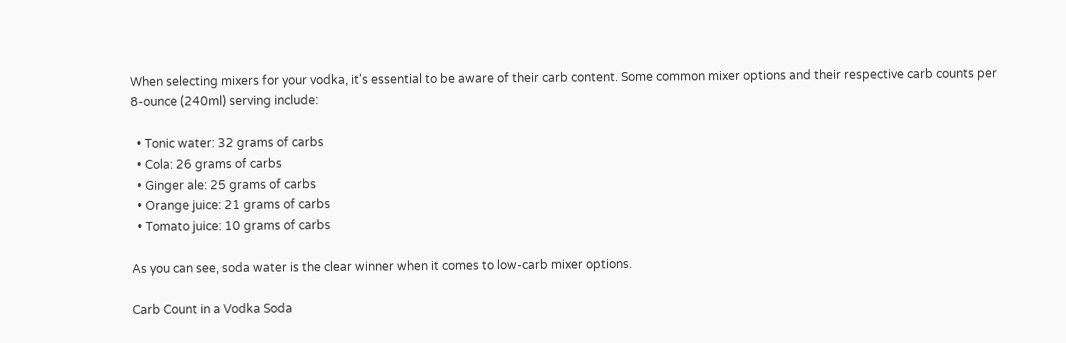When selecting mixers for your vodka, it's essential to be aware of their carb content. Some common mixer options and their respective carb counts per 8-ounce (240ml) serving include:

  • Tonic water: 32 grams of carbs
  • Cola: 26 grams of carbs
  • Ginger ale: 25 grams of carbs
  • Orange juice: 21 grams of carbs
  • Tomato juice: 10 grams of carbs

As you can see, soda water is the clear winner when it comes to low-carb mixer options.

Carb Count in a Vodka Soda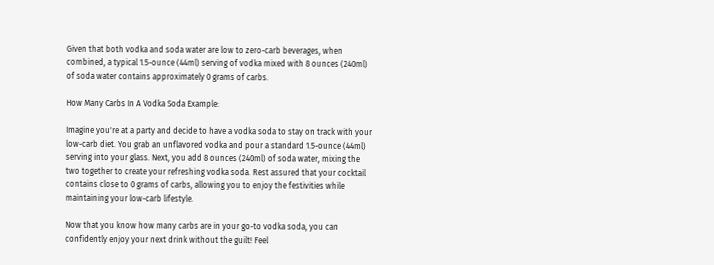Given that both vodka and soda water are low to zero-carb beverages, when combined, a typical 1.5-ounce (44ml) serving of vodka mixed with 8 ounces (240ml) of soda water contains approximately 0 grams of carbs.

How Many Carbs In A Vodka Soda Example:

Imagine you're at a party and decide to have a vodka soda to stay on track with your low-carb diet. You grab an unflavored vodka and pour a standard 1.5-ounce (44ml) serving into your glass. Next, you add 8 ounces (240ml) of soda water, mixing the two together to create your refreshing vodka soda. Rest assured that your cocktail contains close to 0 grams of carbs, allowing you to enjoy the festivities while maintaining your low-carb lifestyle.

Now that you know how many carbs are in your go-to vodka soda, you can confidently enjoy your next drink without the guilt! Feel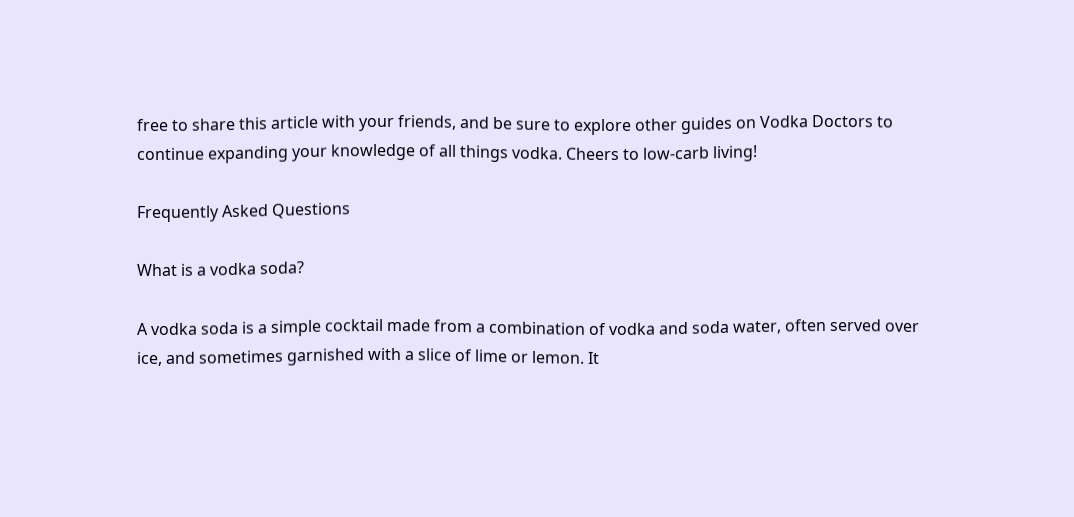free to share this article with your friends, and be sure to explore other guides on Vodka Doctors to continue expanding your knowledge of all things vodka. Cheers to low-carb living!

Frequently Asked Questions

What is a vodka soda?

A vodka soda is a simple cocktail made from a combination of vodka and soda water, often served over ice, and sometimes garnished with a slice of lime or lemon. It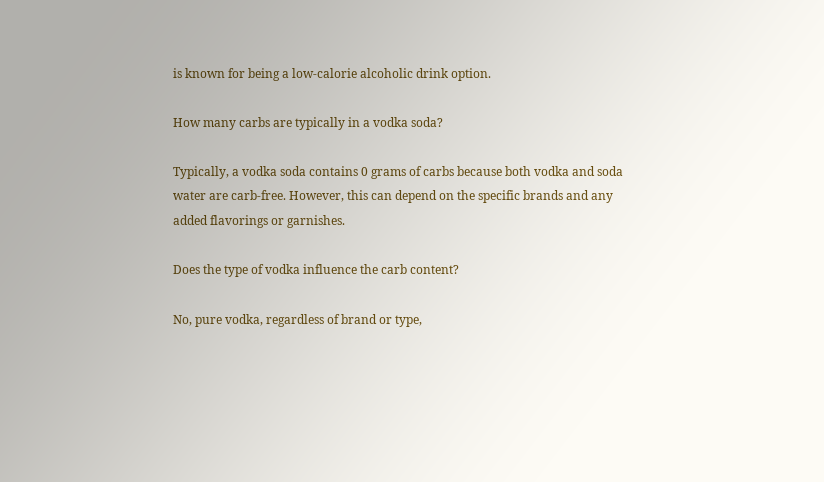is known for being a low-calorie alcoholic drink option.

How many carbs are typically in a vodka soda?

Typically, a vodka soda contains 0 grams of carbs because both vodka and soda water are carb-free. However, this can depend on the specific brands and any added flavorings or garnishes.

Does the type of vodka influence the carb content?

No, pure vodka, regardless of brand or type,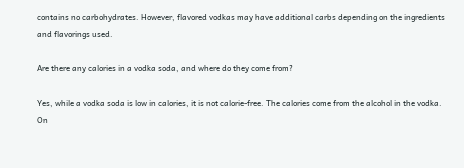contains no carbohydrates. However, flavored vodkas may have additional carbs depending on the ingredients and flavorings used.

Are there any calories in a vodka soda, and where do they come from?

Yes, while a vodka soda is low in calories, it is not calorie-free. The calories come from the alcohol in the vodka. On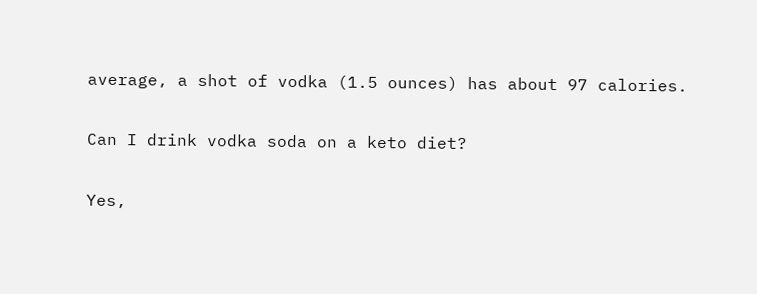average, a shot of vodka (1.5 ounces) has about 97 calories.

Can I drink vodka soda on a keto diet?

Yes,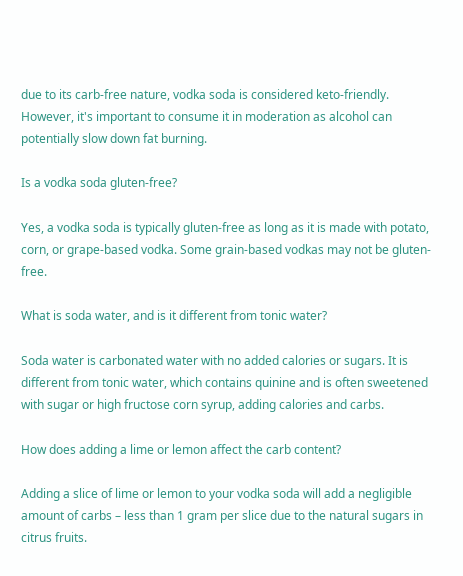due to its carb-free nature, vodka soda is considered keto-friendly. However, it's important to consume it in moderation as alcohol can potentially slow down fat burning.

Is a vodka soda gluten-free?

Yes, a vodka soda is typically gluten-free as long as it is made with potato, corn, or grape-based vodka. Some grain-based vodkas may not be gluten-free.

What is soda water, and is it different from tonic water?

Soda water is carbonated water with no added calories or sugars. It is different from tonic water, which contains quinine and is often sweetened with sugar or high fructose corn syrup, adding calories and carbs.

How does adding a lime or lemon affect the carb content?

Adding a slice of lime or lemon to your vodka soda will add a negligible amount of carbs – less than 1 gram per slice due to the natural sugars in citrus fruits.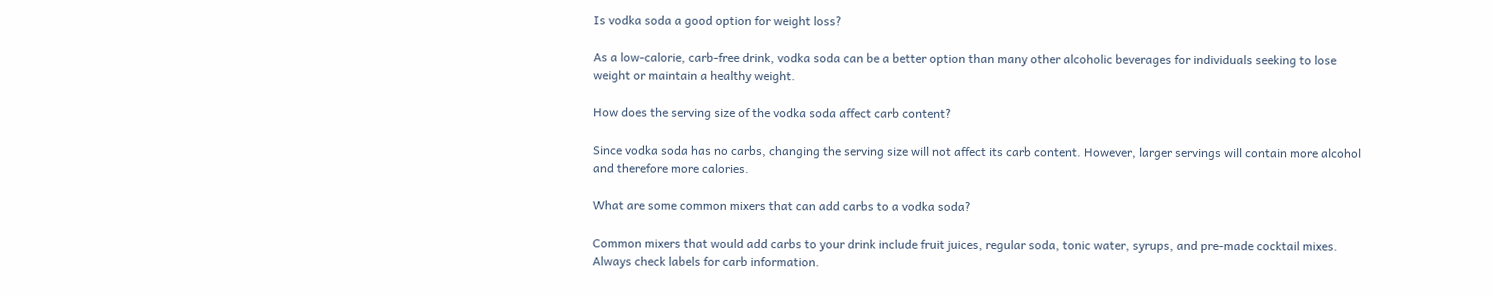Is vodka soda a good option for weight loss?

As a low-calorie, carb-free drink, vodka soda can be a better option than many other alcoholic beverages for individuals seeking to lose weight or maintain a healthy weight.

How does the serving size of the vodka soda affect carb content?

Since vodka soda has no carbs, changing the serving size will not affect its carb content. However, larger servings will contain more alcohol and therefore more calories.

What are some common mixers that can add carbs to a vodka soda?

Common mixers that would add carbs to your drink include fruit juices, regular soda, tonic water, syrups, and pre-made cocktail mixes. Always check labels for carb information.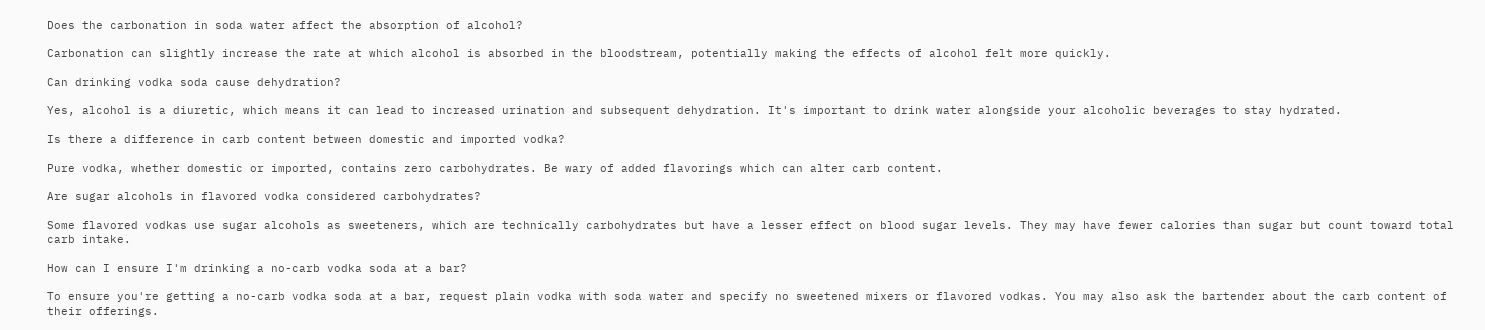Does the carbonation in soda water affect the absorption of alcohol?

Carbonation can slightly increase the rate at which alcohol is absorbed in the bloodstream, potentially making the effects of alcohol felt more quickly.

Can drinking vodka soda cause dehydration?

Yes, alcohol is a diuretic, which means it can lead to increased urination and subsequent dehydration. It's important to drink water alongside your alcoholic beverages to stay hydrated.

Is there a difference in carb content between domestic and imported vodka?

Pure vodka, whether domestic or imported, contains zero carbohydrates. Be wary of added flavorings which can alter carb content.

Are sugar alcohols in flavored vodka considered carbohydrates?

Some flavored vodkas use sugar alcohols as sweeteners, which are technically carbohydrates but have a lesser effect on blood sugar levels. They may have fewer calories than sugar but count toward total carb intake.

How can I ensure I'm drinking a no-carb vodka soda at a bar?

To ensure you're getting a no-carb vodka soda at a bar, request plain vodka with soda water and specify no sweetened mixers or flavored vodkas. You may also ask the bartender about the carb content of their offerings.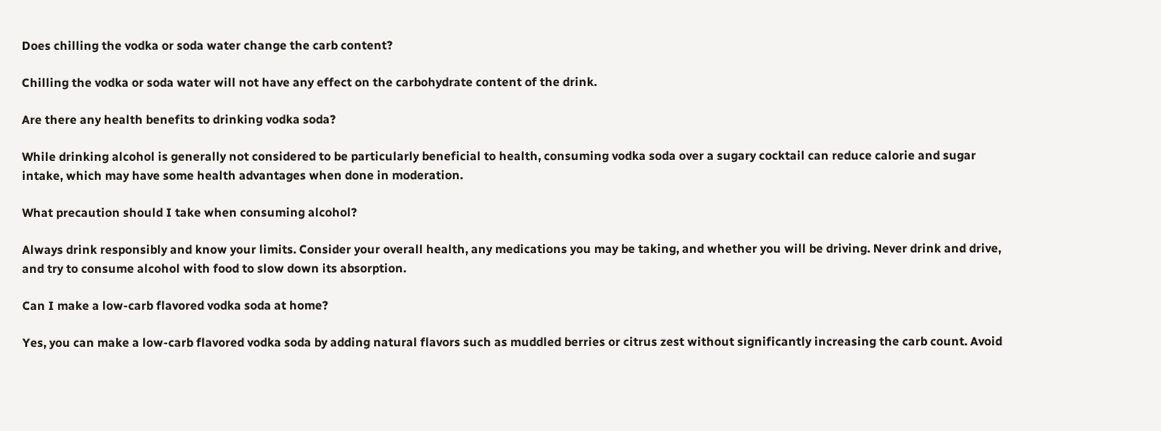Does chilling the vodka or soda water change the carb content?

Chilling the vodka or soda water will not have any effect on the carbohydrate content of the drink.

Are there any health benefits to drinking vodka soda?

While drinking alcohol is generally not considered to be particularly beneficial to health, consuming vodka soda over a sugary cocktail can reduce calorie and sugar intake, which may have some health advantages when done in moderation.

What precaution should I take when consuming alcohol?

Always drink responsibly and know your limits. Consider your overall health, any medications you may be taking, and whether you will be driving. Never drink and drive, and try to consume alcohol with food to slow down its absorption.

Can I make a low-carb flavored vodka soda at home?

Yes, you can make a low-carb flavored vodka soda by adding natural flavors such as muddled berries or citrus zest without significantly increasing the carb count. Avoid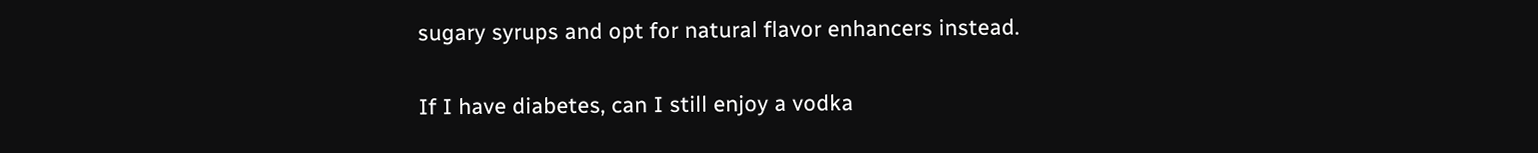sugary syrups and opt for natural flavor enhancers instead.

If I have diabetes, can I still enjoy a vodka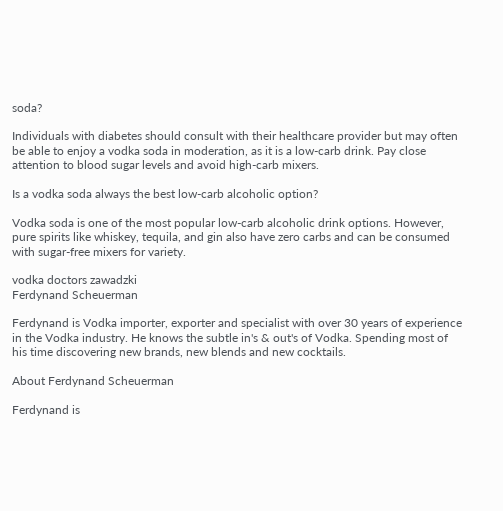soda?

Individuals with diabetes should consult with their healthcare provider but may often be able to enjoy a vodka soda in moderation, as it is a low-carb drink. Pay close attention to blood sugar levels and avoid high-carb mixers.

Is a vodka soda always the best low-carb alcoholic option?

Vodka soda is one of the most popular low-carb alcoholic drink options. However, pure spirits like whiskey, tequila, and gin also have zero carbs and can be consumed with sugar-free mixers for variety.

vodka doctors zawadzki
Ferdynand Scheuerman

Ferdynand is Vodka importer, exporter and specialist with over 30 years of experience in the Vodka industry. He knows the subtle in's & out's of Vodka. Spending most of his time discovering new brands, new blends and new cocktails.

About Ferdynand Scheuerman

Ferdynand is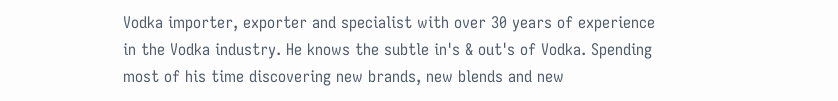Vodka importer, exporter and specialist with over 30 years of experience in the Vodka industry. He knows the subtle in's & out's of Vodka. Spending most of his time discovering new brands, new blends and new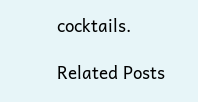cocktails.

Related Posts